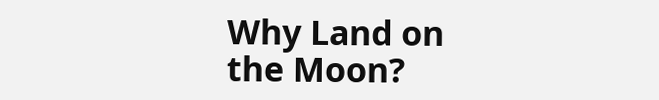Why Land on the Moon?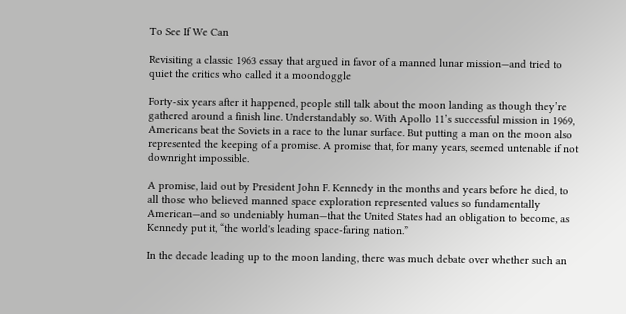To See If We Can

Revisiting a classic 1963 essay that argued in favor of a manned lunar mission—and tried to quiet the critics who called it a moondoggle

Forty-six years after it happened, people still talk about the moon landing as though they’re gathered around a finish line. Understandably so. With Apollo 11’s successful mission in 1969, Americans beat the Soviets in a race to the lunar surface. But putting a man on the moon also represented the keeping of a promise. A promise that, for many years, seemed untenable if not downright impossible.

A promise, laid out by President John F. Kennedy in the months and years before he died, to all those who believed manned space exploration represented values so fundamentally American—and so undeniably human—that the United States had an obligation to become, as Kennedy put it, “the world's leading space-faring nation.”

In the decade leading up to the moon landing, there was much debate over whether such an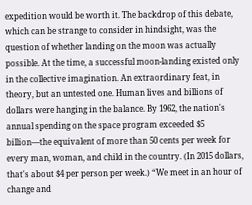expedition would be worth it. The backdrop of this debate, which can be strange to consider in hindsight, was the question of whether landing on the moon was actually possible. At the time, a successful moon-landing existed only in the collective imagination. An extraordinary feat, in theory, but an untested one. Human lives and billions of dollars were hanging in the balance. By 1962, the nation's annual spending on the space program exceeded $5 billion—the equivalent of more than 50 cents per week for every man, woman, and child in the country. (In 2015 dollars, that's about $4 per person per week.) “We meet in an hour of change and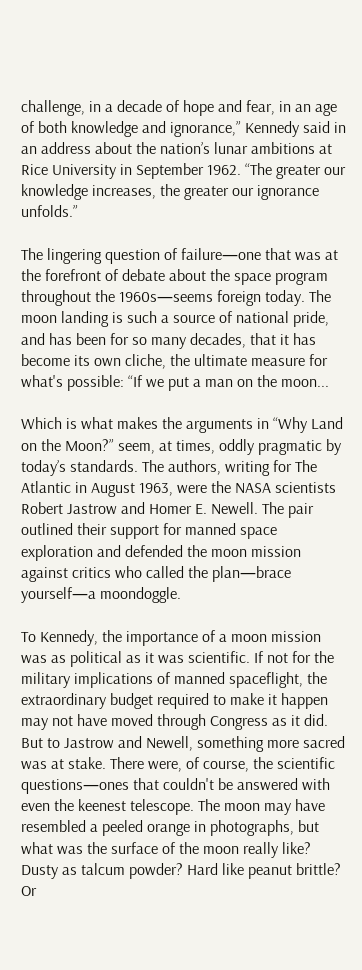challenge, in a decade of hope and fear, in an age of both knowledge and ignorance,” Kennedy said in an address about the nation’s lunar ambitions at Rice University in September 1962. “The greater our knowledge increases, the greater our ignorance unfolds.”

The lingering question of failure—one that was at the forefront of debate about the space program throughout the 1960s—seems foreign today. The moon landing is such a source of national pride, and has been for so many decades, that it has become its own cliche, the ultimate measure for what's possible: “If we put a man on the moon...

Which is what makes the arguments in “Why Land on the Moon?” seem, at times, oddly pragmatic by today’s standards. The authors, writing for The Atlantic in August 1963, were the NASA scientists Robert Jastrow and Homer E. Newell. The pair outlined their support for manned space exploration and defended the moon mission against critics who called the plan—brace yourself—a moondoggle.

To Kennedy, the importance of a moon mission was as political as it was scientific. If not for the military implications of manned spaceflight, the extraordinary budget required to make it happen may not have moved through Congress as it did. But to Jastrow and Newell, something more sacred was at stake. There were, of course, the scientific questions—ones that couldn't be answered with even the keenest telescope. The moon may have resembled a peeled orange in photographs, but what was the surface of the moon really like? Dusty as talcum powder? Hard like peanut brittle? Or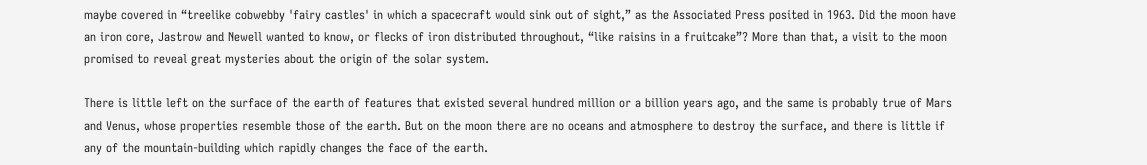maybe covered in “treelike cobwebby 'fairy castles' in which a spacecraft would sink out of sight,” as the Associated Press posited in 1963. Did the moon have an iron core, Jastrow and Newell wanted to know, or flecks of iron distributed throughout, “like raisins in a fruitcake”? More than that, a visit to the moon promised to reveal great mysteries about the origin of the solar system.

There is little left on the surface of the earth of features that existed several hundred million or a billion years ago, and the same is probably true of Mars and Venus, whose properties resemble those of the earth. But on the moon there are no oceans and atmosphere to destroy the surface, and there is little if any of the mountain-building which rapidly changes the face of the earth.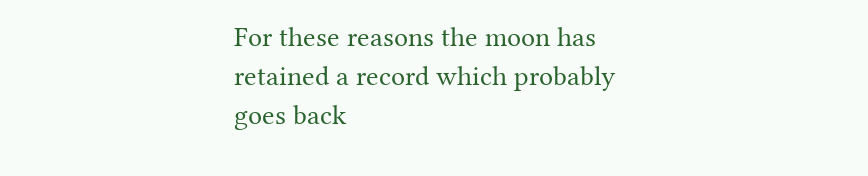For these reasons the moon has retained a record which probably goes back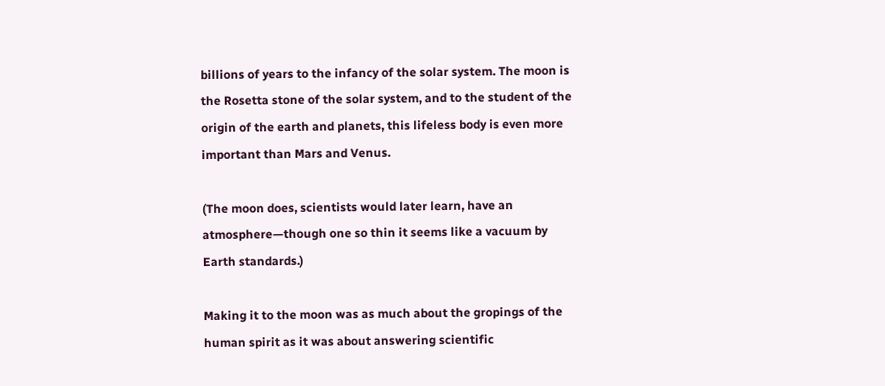billions of years to the infancy of the solar system. The moon is the Rosetta stone of the solar system, and to the student of the origin of the earth and planets, this lifeless body is even more important than Mars and Venus.

(The moon does, scientists would later learn, have an atmosphere—though one so thin it seems like a vacuum by Earth standards.)

Making it to the moon was as much about the gropings of the human spirit as it was about answering scientific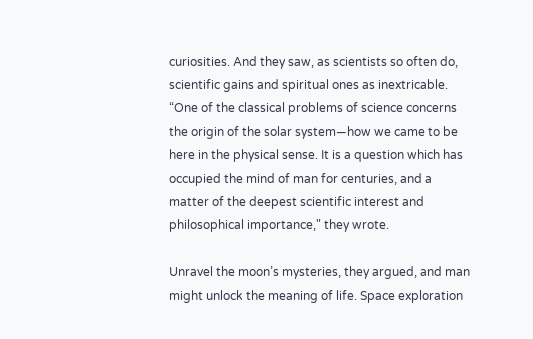curiosities. And they saw, as scientists so often do, scientific gains and spiritual ones as inextricable. “One of the classical problems of science concerns the origin of the solar system—how we came to be here in the physical sense. It is a question which has occupied the mind of man for centuries, and a matter of the deepest scientific interest and philosophical importance," they wrote.

Unravel the moon’s mysteries, they argued, and man might unlock the meaning of life. Space exploration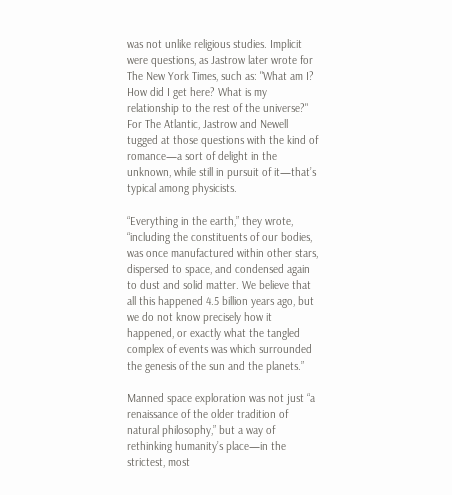was not unlike religious studies. Implicit were questions, as Jastrow later wrote for The New York Times, such as: "What am I? How did I get here? What is my relationship to the rest of the universe?" For The Atlantic, Jastrow and Newell tugged at those questions with the kind of romance—a sort of delight in the unknown, while still in pursuit of it—that’s typical among physicists.

“Everything in the earth,” they wrote, “including the constituents of our bodies, was once manufactured within other stars, dispersed to space, and condensed again to dust and solid matter. We believe that all this happened 4.5 billion years ago, but we do not know precisely how it happened, or exactly what the tangled complex of events was which surrounded the genesis of the sun and the planets.”

Manned space exploration was not just “a renaissance of the older tradition of natural philosophy,” but a way of rethinking humanity’s place—in the strictest, most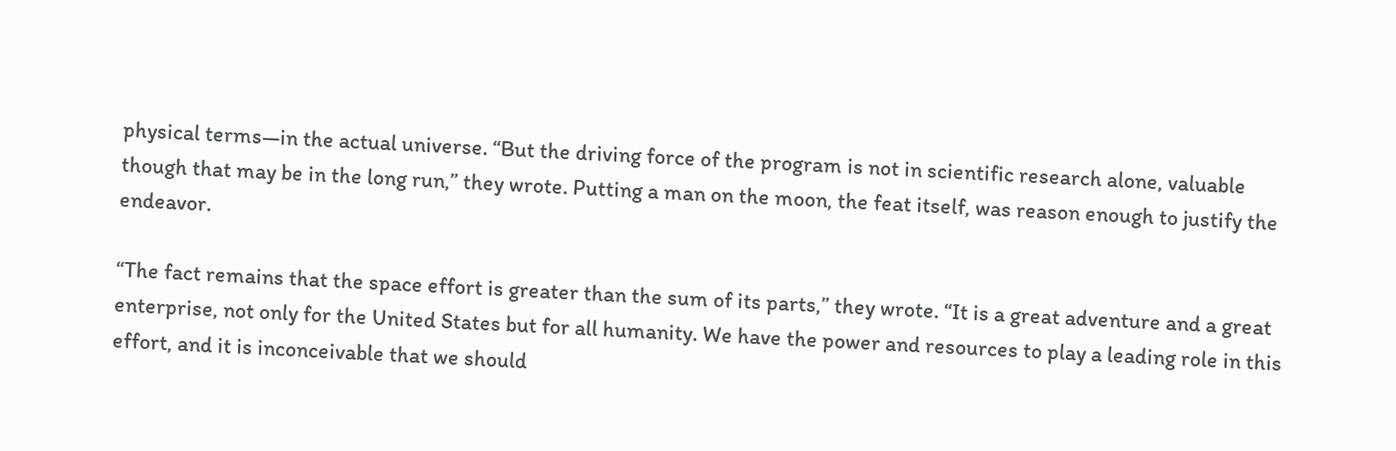physical terms—in the actual universe. “But the driving force of the program is not in scientific research alone, valuable though that may be in the long run,” they wrote. Putting a man on the moon, the feat itself, was reason enough to justify the endeavor.

“The fact remains that the space effort is greater than the sum of its parts,” they wrote. “It is a great adventure and a great enterprise, not only for the United States but for all humanity. We have the power and resources to play a leading role in this effort, and it is inconceivable that we should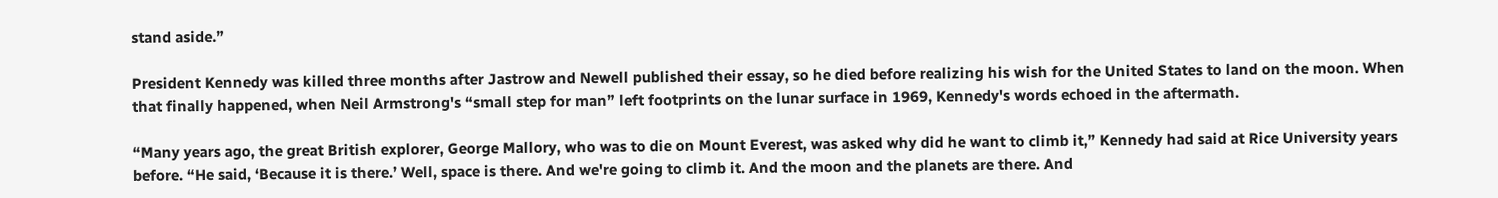stand aside.”

President Kennedy was killed three months after Jastrow and Newell published their essay, so he died before realizing his wish for the United States to land on the moon. When that finally happened, when Neil Armstrong's “small step for man” left footprints on the lunar surface in 1969, Kennedy's words echoed in the aftermath.

“Many years ago, the great British explorer, George Mallory, who was to die on Mount Everest, was asked why did he want to climb it,” Kennedy had said at Rice University years before. “He said, ‘Because it is there.’ Well, space is there. And we're going to climb it. And the moon and the planets are there. And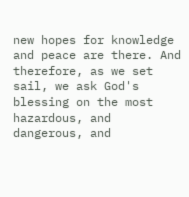new hopes for knowledge and peace are there. And therefore, as we set sail, we ask God's blessing on the most hazardous, and dangerous, and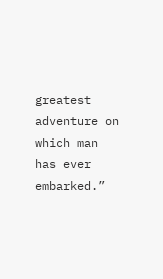greatest adventure on which man has ever embarked.”